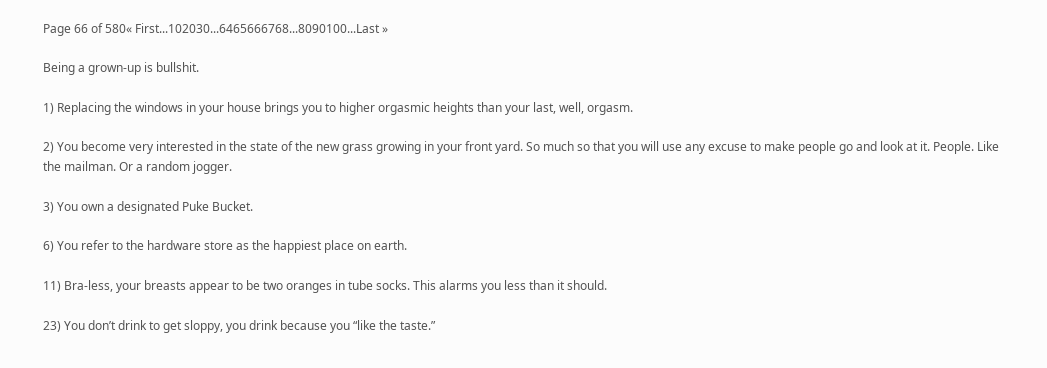Page 66 of 580« First...102030...6465666768...8090100...Last »

Being a grown-up is bullshit.

1) Replacing the windows in your house brings you to higher orgasmic heights than your last, well, orgasm.

2) You become very interested in the state of the new grass growing in your front yard. So much so that you will use any excuse to make people go and look at it. People. Like the mailman. Or a random jogger.

3) You own a designated Puke Bucket.

6) You refer to the hardware store as the happiest place on earth.

11) Bra-less, your breasts appear to be two oranges in tube socks. This alarms you less than it should.

23) You don’t drink to get sloppy, you drink because you “like the taste.”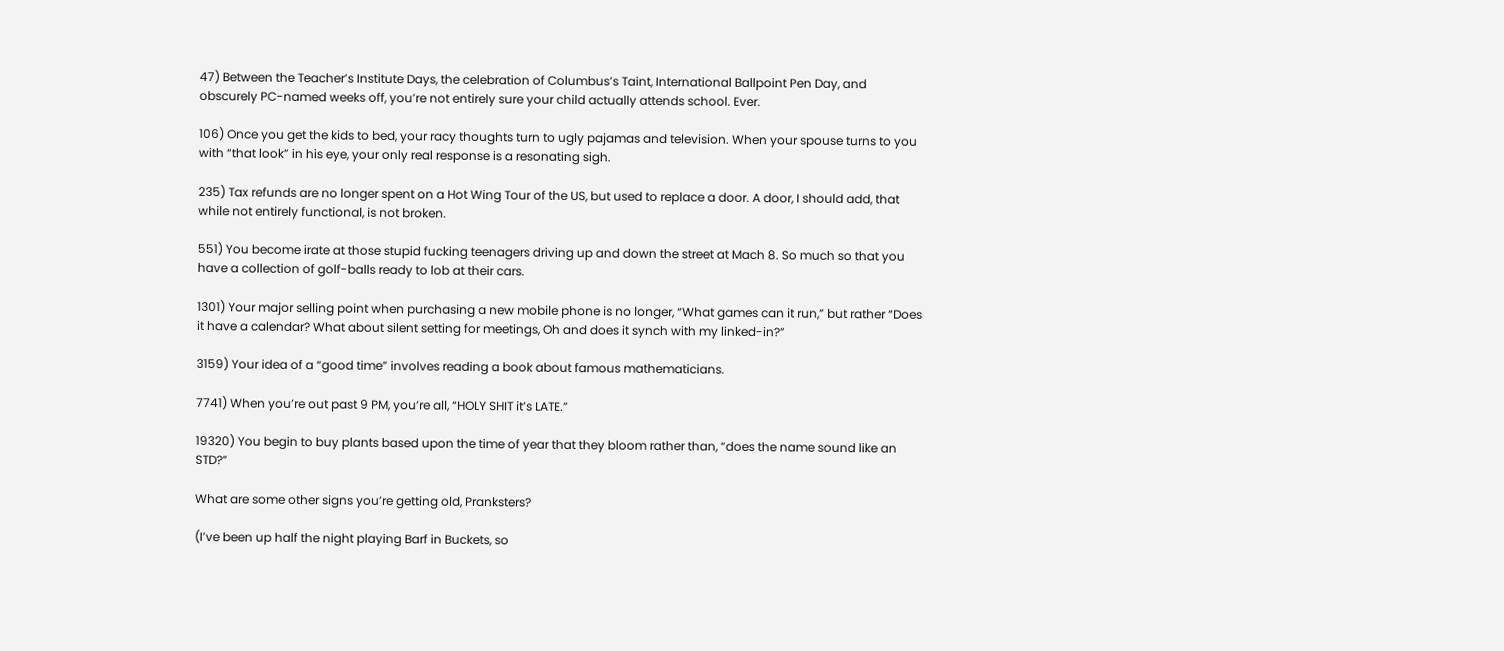47) Between the Teacher’s Institute Days, the celebration of Columbus’s Taint, International Ballpoint Pen Day, and obscurely PC-named weeks off, you’re not entirely sure your child actually attends school. Ever.

106) Once you get the kids to bed, your racy thoughts turn to ugly pajamas and television. When your spouse turns to you with “that look” in his eye, your only real response is a resonating sigh.

235) Tax refunds are no longer spent on a Hot Wing Tour of the US, but used to replace a door. A door, I should add, that while not entirely functional, is not broken.

551) You become irate at those stupid fucking teenagers driving up and down the street at Mach 8. So much so that you have a collection of golf-balls ready to lob at their cars.

1301) Your major selling point when purchasing a new mobile phone is no longer, “What games can it run,” but rather “Does it have a calendar? What about silent setting for meetings, Oh and does it synch with my linked-in?”

3159) Your idea of a “good time” involves reading a book about famous mathematicians.

7741) When you’re out past 9 PM, you’re all, “HOLY SHIT it’s LATE.”

19320) You begin to buy plants based upon the time of year that they bloom rather than, “does the name sound like an STD?”

What are some other signs you’re getting old, Pranksters?

(I’ve been up half the night playing Barf in Buckets, so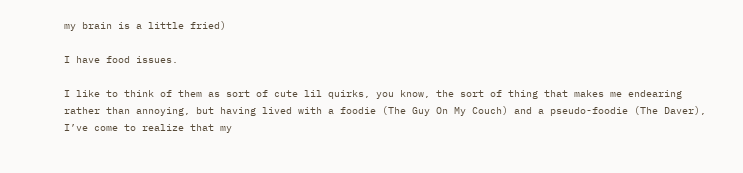my brain is a little fried)

I have food issues.

I like to think of them as sort of cute lil quirks, you know, the sort of thing that makes me endearing rather than annoying, but having lived with a foodie (The Guy On My Couch) and a pseudo-foodie (The Daver), I’ve come to realize that my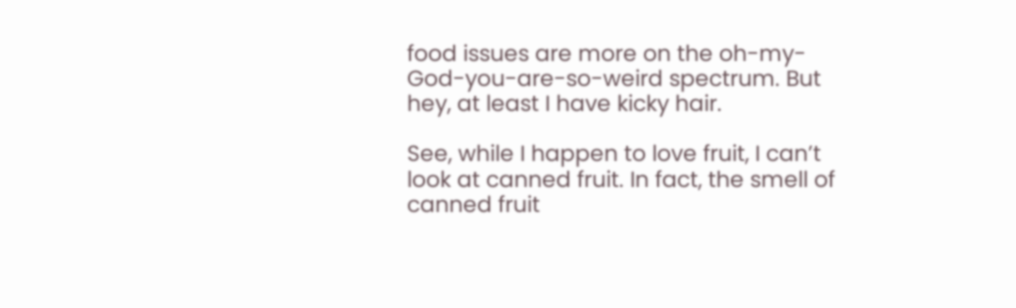food issues are more on the oh-my-God-you-are-so-weird spectrum. But hey, at least I have kicky hair.

See, while I happen to love fruit, I can’t look at canned fruit. In fact, the smell of canned fruit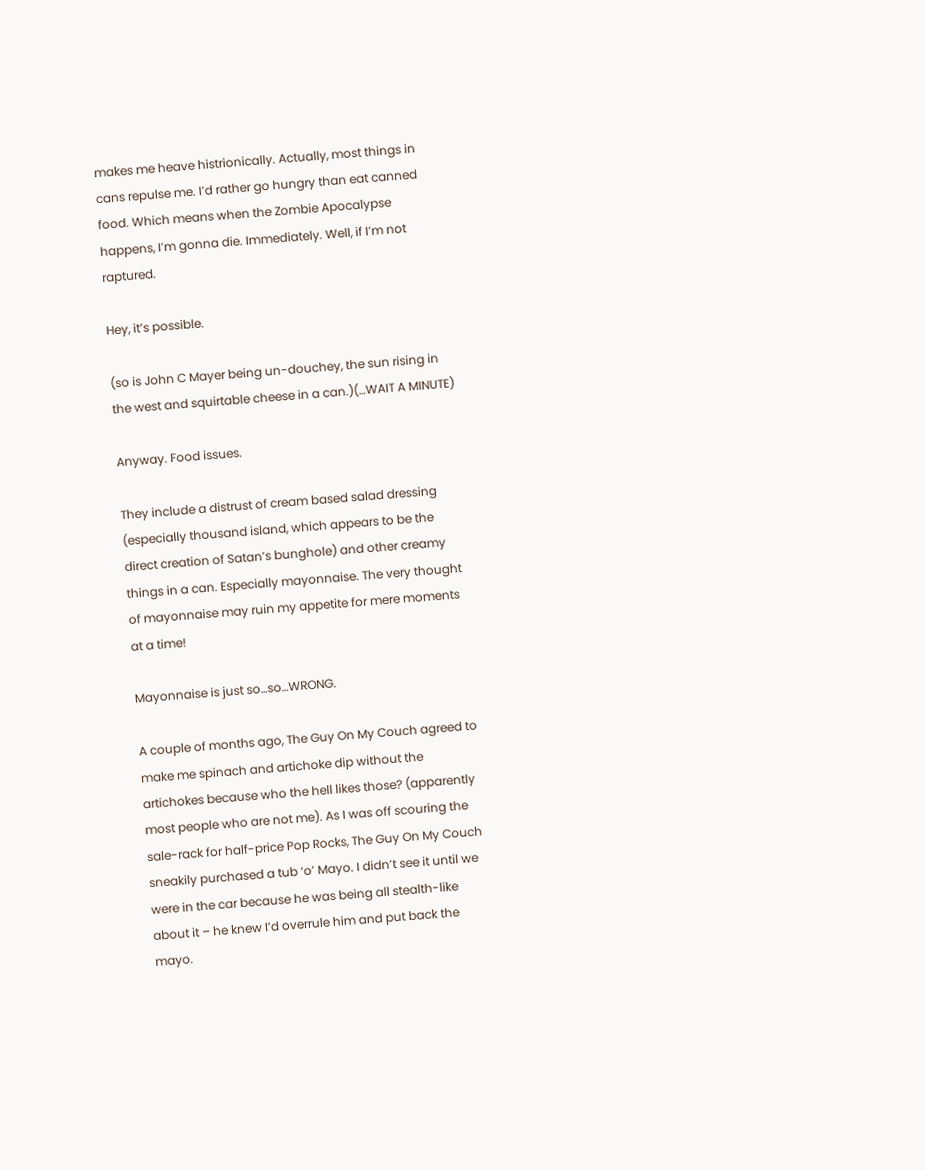makes me heave histrionically. Actually, most things in cans repulse me. I’d rather go hungry than eat canned food. Which means when the Zombie Apocalypse happens, I’m gonna die. Immediately. Well, if I’m not raptured.

Hey, it’s possible.

(so is John C Mayer being un-douchey, the sun rising in the west and squirtable cheese in a can.)(…WAIT A MINUTE)

Anyway. Food issues.

They include a distrust of cream based salad dressing (especially thousand island, which appears to be the direct creation of Satan’s bunghole) and other creamy things in a can. Especially mayonnaise. The very thought of mayonnaise may ruin my appetite for mere moments at a time!

Mayonnaise is just so…so…WRONG.

A couple of months ago, The Guy On My Couch agreed to make me spinach and artichoke dip without the artichokes because who the hell likes those? (apparently most people who are not me). As I was off scouring the sale-rack for half-price Pop Rocks, The Guy On My Couch sneakily purchased a tub ‘o’ Mayo. I didn’t see it until we were in the car because he was being all stealth-like about it – he knew I’d overrule him and put back the mayo.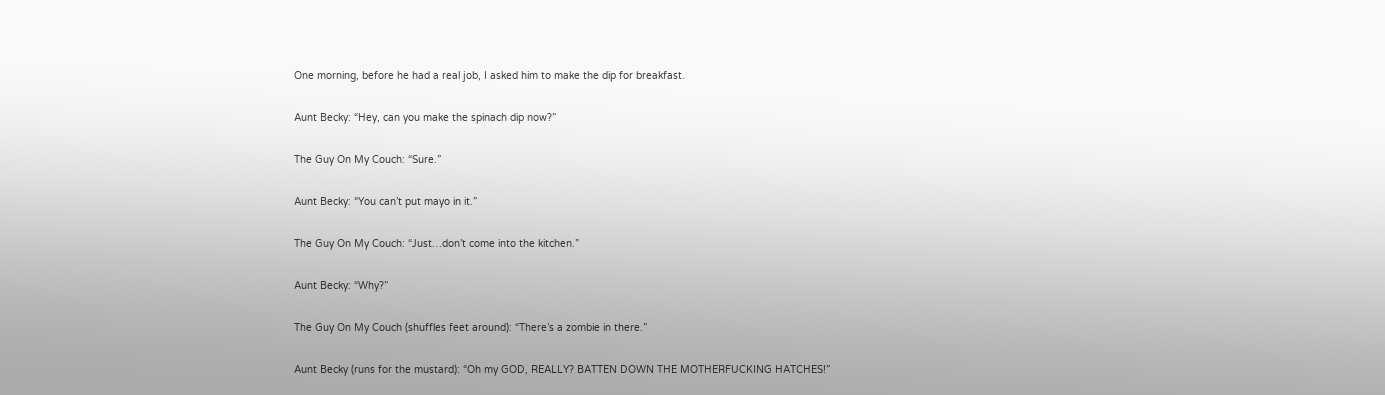One morning, before he had a real job, I asked him to make the dip for breakfast.

Aunt Becky: “Hey, can you make the spinach dip now?”

The Guy On My Couch: “Sure.”

Aunt Becky: “You can’t put mayo in it.”

The Guy On My Couch: “Just…don’t come into the kitchen.”

Aunt Becky: “Why?”

The Guy On My Couch (shuffles feet around): “There’s a zombie in there.”

Aunt Becky (runs for the mustard): “Oh my GOD, REALLY? BATTEN DOWN THE MOTHERFUCKING HATCHES!”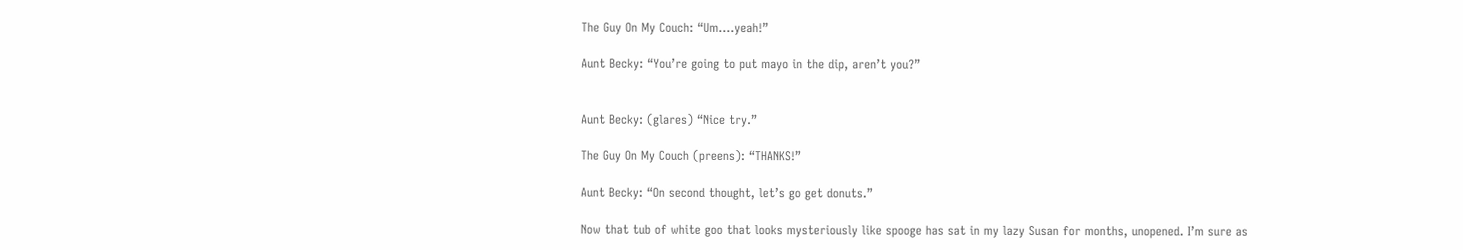The Guy On My Couch: “Um….yeah!”

Aunt Becky: “You’re going to put mayo in the dip, aren’t you?”


Aunt Becky: (glares) “Nice try.”

The Guy On My Couch (preens): “THANKS!”

Aunt Becky: “On second thought, let’s go get donuts.”

Now that tub of white goo that looks mysteriously like spooge has sat in my lazy Susan for months, unopened. I’m sure as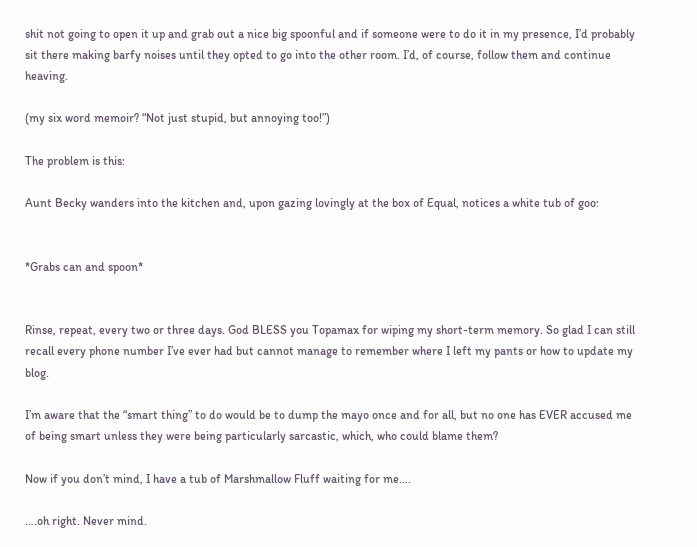shit not going to open it up and grab out a nice big spoonful and if someone were to do it in my presence, I’d probably sit there making barfy noises until they opted to go into the other room. I’d, of course, follow them and continue heaving.

(my six word memoir? “Not just stupid, but annoying too!”)

The problem is this:

Aunt Becky wanders into the kitchen and, upon gazing lovingly at the box of Equal, notices a white tub of goo:


*Grabs can and spoon*


Rinse, repeat, every two or three days. God BLESS you Topamax for wiping my short-term memory. So glad I can still recall every phone number I’ve ever had but cannot manage to remember where I left my pants or how to update my blog.

I’m aware that the “smart thing” to do would be to dump the mayo once and for all, but no one has EVER accused me of being smart unless they were being particularly sarcastic, which, who could blame them?

Now if you don’t mind, I have a tub of Marshmallow Fluff waiting for me….

….oh right. Never mind.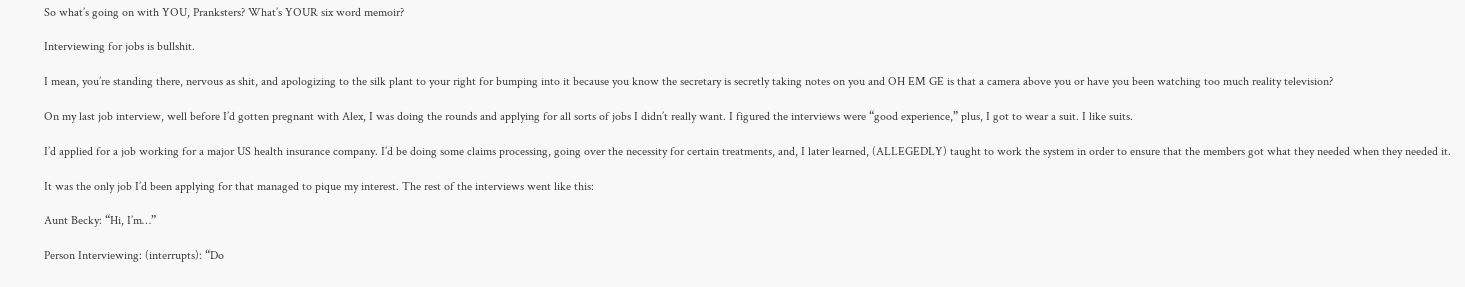So what’s going on with YOU, Pranksters? What’s YOUR six word memoir?

Interviewing for jobs is bullshit.

I mean, you’re standing there, nervous as shit, and apologizing to the silk plant to your right for bumping into it because you know the secretary is secretly taking notes on you and OH EM GE is that a camera above you or have you been watching too much reality television?

On my last job interview, well before I’d gotten pregnant with Alex, I was doing the rounds and applying for all sorts of jobs I didn’t really want. I figured the interviews were “good experience,” plus, I got to wear a suit. I like suits.

I’d applied for a job working for a major US health insurance company. I’d be doing some claims processing, going over the necessity for certain treatments, and, I later learned, (ALLEGEDLY) taught to work the system in order to ensure that the members got what they needed when they needed it.

It was the only job I’d been applying for that managed to pique my interest. The rest of the interviews went like this:

Aunt Becky: “Hi, I’m…”

Person Interviewing: (interrupts): “Do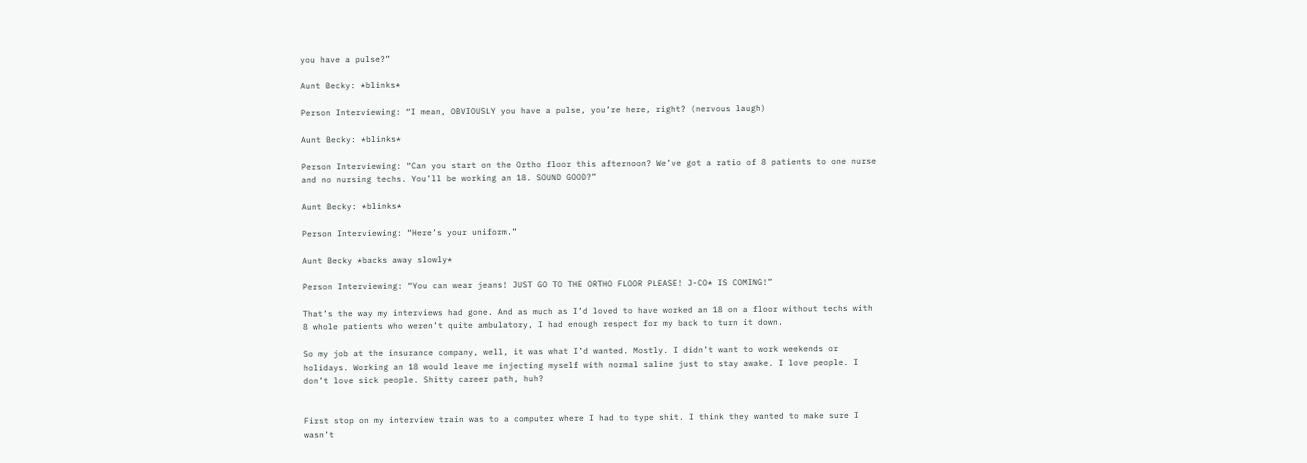you have a pulse?”

Aunt Becky: *blinks*

Person Interviewing: “I mean, OBVIOUSLY you have a pulse, you’re here, right? (nervous laugh)

Aunt Becky: *blinks*

Person Interviewing: “Can you start on the Ortho floor this afternoon? We’ve got a ratio of 8 patients to one nurse and no nursing techs. You’ll be working an 18. SOUND GOOD?”

Aunt Becky: *blinks*

Person Interviewing: “Here’s your uniform.”

Aunt Becky *backs away slowly*

Person Interviewing: “You can wear jeans! JUST GO TO THE ORTHO FLOOR PLEASE! J-CO* IS COMING!”

That’s the way my interviews had gone. And as much as I’d loved to have worked an 18 on a floor without techs with 8 whole patients who weren’t quite ambulatory, I had enough respect for my back to turn it down.

So my job at the insurance company, well, it was what I’d wanted. Mostly. I didn’t want to work weekends or holidays. Working an 18 would leave me injecting myself with normal saline just to stay awake. I love people. I don’t love sick people. Shitty career path, huh?


First stop on my interview train was to a computer where I had to type shit. I think they wanted to make sure I wasn’t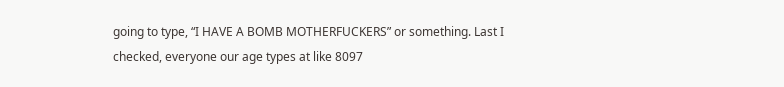going to type, “I HAVE A BOMB MOTHERFUCKERS” or something. Last I checked, everyone our age types at like 8097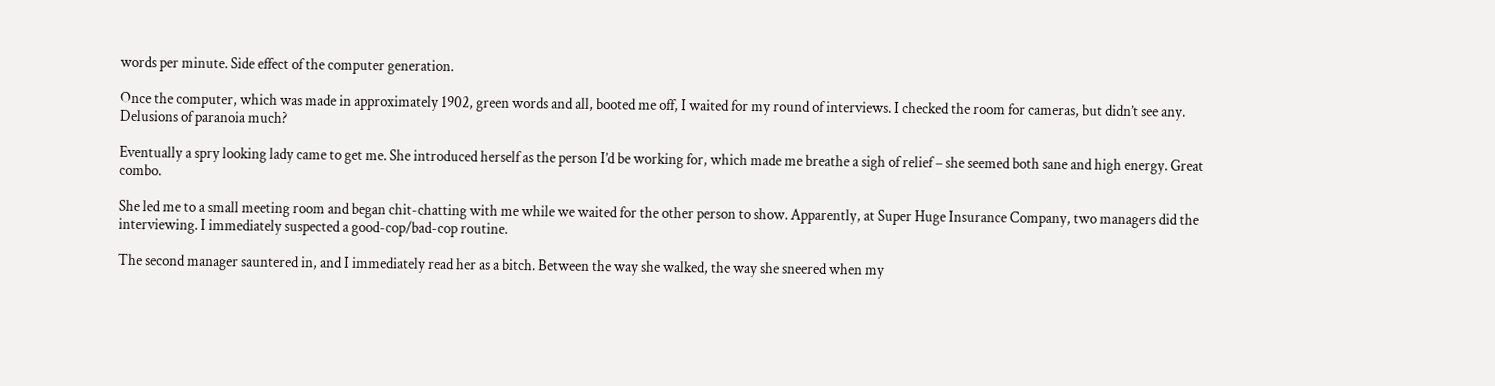words per minute. Side effect of the computer generation.

Once the computer, which was made in approximately 1902, green words and all, booted me off, I waited for my round of interviews. I checked the room for cameras, but didn’t see any. Delusions of paranoia much?

Eventually a spry looking lady came to get me. She introduced herself as the person I’d be working for, which made me breathe a sigh of relief – she seemed both sane and high energy. Great combo.

She led me to a small meeting room and began chit-chatting with me while we waited for the other person to show. Apparently, at Super Huge Insurance Company, two managers did the interviewing. I immediately suspected a good-cop/bad-cop routine.

The second manager sauntered in, and I immediately read her as a bitch. Between the way she walked, the way she sneered when my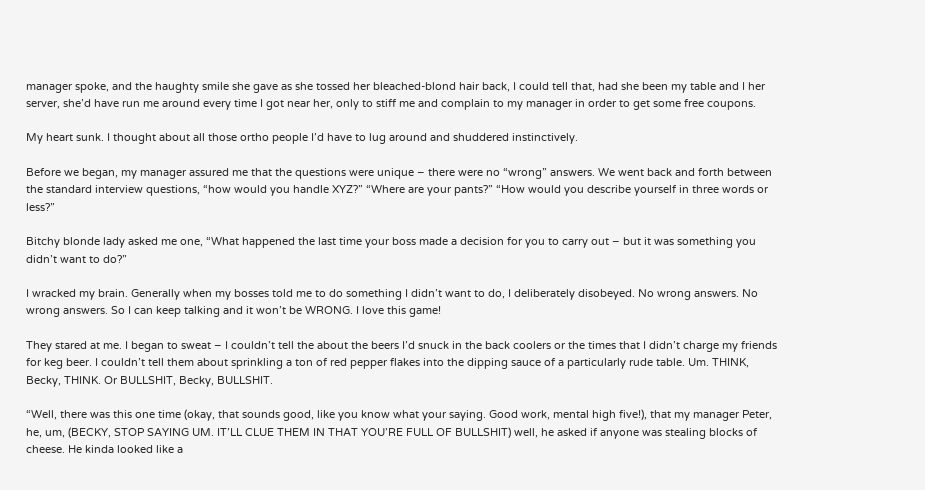manager spoke, and the haughty smile she gave as she tossed her bleached-blond hair back, I could tell that, had she been my table and I her server, she’d have run me around every time I got near her, only to stiff me and complain to my manager in order to get some free coupons.

My heart sunk. I thought about all those ortho people I’d have to lug around and shuddered instinctively.

Before we began, my manager assured me that the questions were unique – there were no “wrong” answers. We went back and forth between the standard interview questions, “how would you handle XYZ?” “Where are your pants?” “How would you describe yourself in three words or less?”

Bitchy blonde lady asked me one, “What happened the last time your boss made a decision for you to carry out – but it was something you didn’t want to do?”

I wracked my brain. Generally when my bosses told me to do something I didn’t want to do, I deliberately disobeyed. No wrong answers. No wrong answers. So I can keep talking and it won’t be WRONG. I love this game!

They stared at me. I began to sweat – I couldn’t tell the about the beers I’d snuck in the back coolers or the times that I didn’t charge my friends for keg beer. I couldn’t tell them about sprinkling a ton of red pepper flakes into the dipping sauce of a particularly rude table. Um. THINK, Becky, THINK. Or BULLSHIT, Becky, BULLSHIT.

“Well, there was this one time (okay, that sounds good, like you know what your saying. Good work, mental high five!), that my manager Peter, he, um, (BECKY, STOP SAYING UM. IT’LL CLUE THEM IN THAT YOU’RE FULL OF BULLSHIT) well, he asked if anyone was stealing blocks of cheese. He kinda looked like a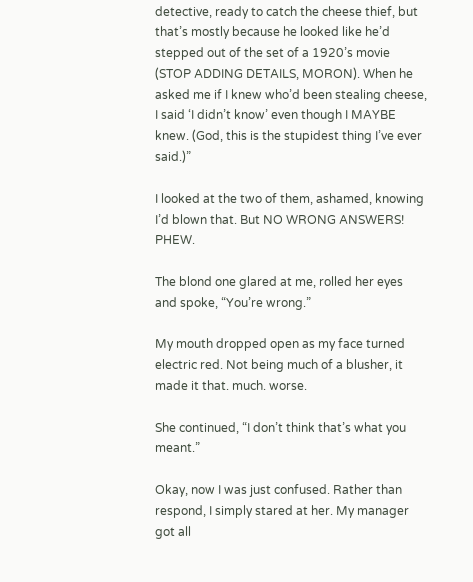detective, ready to catch the cheese thief, but that’s mostly because he looked like he’d stepped out of the set of a 1920’s movie (STOP ADDING DETAILS, MORON). When he asked me if I knew who’d been stealing cheese, I said ‘I didn’t know’ even though I MAYBE knew. (God, this is the stupidest thing I’ve ever said.)”

I looked at the two of them, ashamed, knowing I’d blown that. But NO WRONG ANSWERS! PHEW.

The blond one glared at me, rolled her eyes and spoke, “You’re wrong.”

My mouth dropped open as my face turned electric red. Not being much of a blusher, it made it that. much. worse.

She continued, “I don’t think that’s what you meant.”

Okay, now I was just confused. Rather than respond, I simply stared at her. My manager got all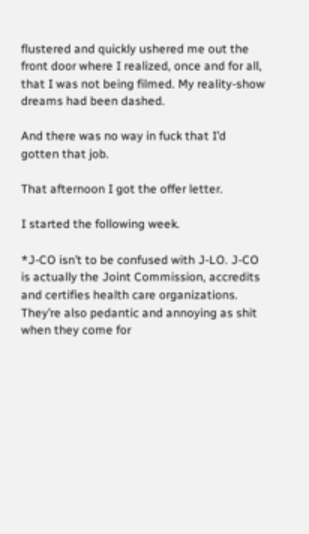flustered and quickly ushered me out the front door where I realized, once and for all, that I was not being filmed. My reality-show dreams had been dashed.

And there was no way in fuck that I’d gotten that job.

That afternoon I got the offer letter.

I started the following week.

*J-CO isn’t to be confused with J-LO. J-CO is actually the Joint Commission, accredits and certifies health care organizations. They’re also pedantic and annoying as shit when they come for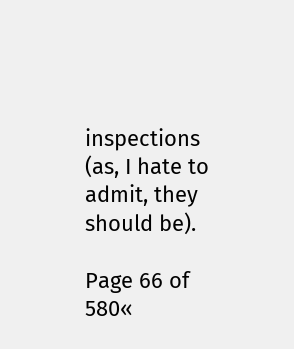inspections (as, I hate to admit, they should be).

Page 66 of 580«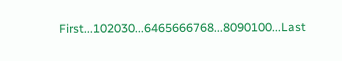First...102030...6465666768...8090100...Last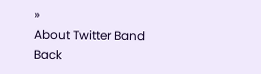»
About Twitter Band Back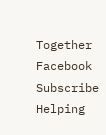Together Facebook Subscribe
Helping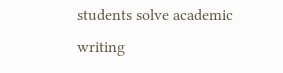students solve academic writing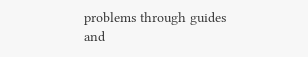problems through guides and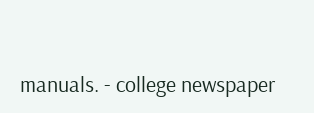manuals. - college newspaper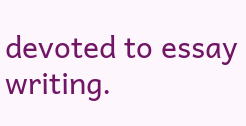devoted to essay writing.